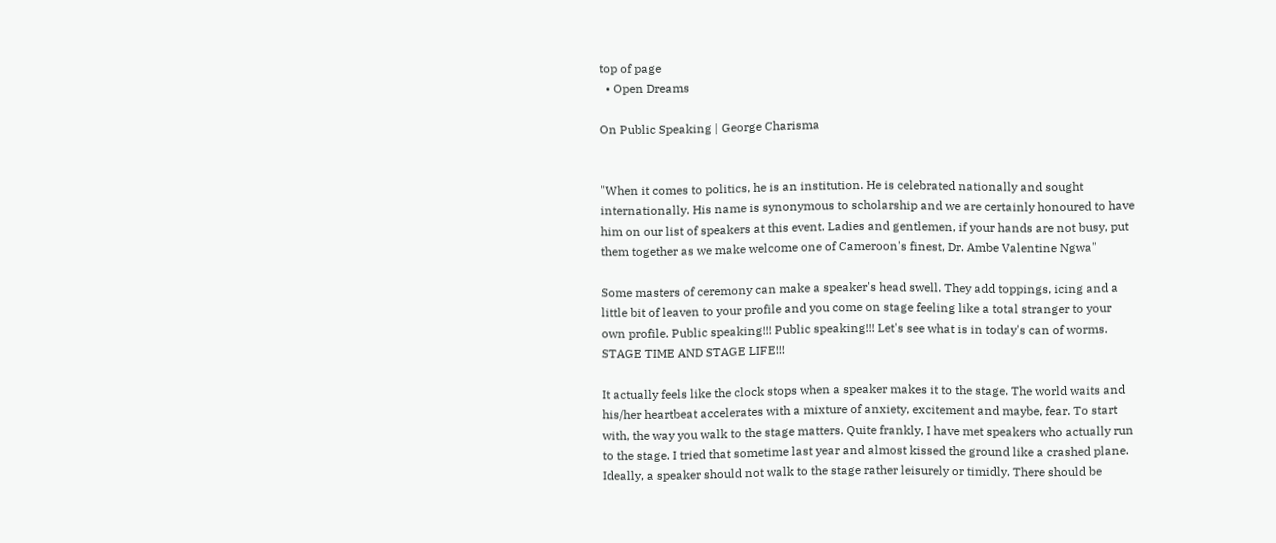top of page
  • Open Dreams

On Public Speaking | George Charisma


"When it comes to politics, he is an institution. He is celebrated nationally and sought internationally. His name is synonymous to scholarship and we are certainly honoured to have him on our list of speakers at this event. Ladies and gentlemen, if your hands are not busy, put them together as we make welcome one of Cameroon's finest, Dr. Ambe Valentine Ngwa"

Some masters of ceremony can make a speaker's head swell. They add toppings, icing and a little bit of leaven to your profile and you come on stage feeling like a total stranger to your own profile. Public speaking!!! Public speaking!!! Let's see what is in today's can of worms. STAGE TIME AND STAGE LIFE!!!

It actually feels like the clock stops when a speaker makes it to the stage. The world waits and his/her heartbeat accelerates with a mixture of anxiety, excitement and maybe, fear. To start with, the way you walk to the stage matters. Quite frankly, I have met speakers who actually run to the stage. I tried that sometime last year and almost kissed the ground like a crashed plane. Ideally, a speaker should not walk to the stage rather leisurely or timidly. There should be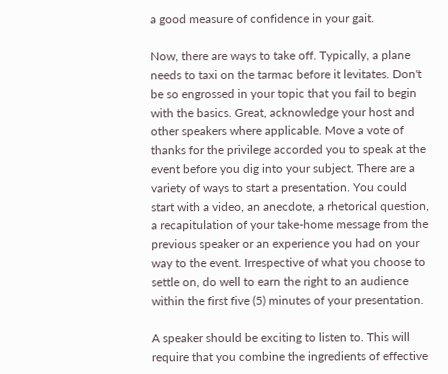a good measure of confidence in your gait.

Now, there are ways to take off. Typically, a plane needs to taxi on the tarmac before it levitates. Don't be so engrossed in your topic that you fail to begin with the basics. Great, acknowledge your host and other speakers where applicable. Move a vote of thanks for the privilege accorded you to speak at the event before you dig into your subject. There are a variety of ways to start a presentation. You could start with a video, an anecdote, a rhetorical question, a recapitulation of your take-home message from the previous speaker or an experience you had on your way to the event. Irrespective of what you choose to settle on, do well to earn the right to an audience within the first five (5) minutes of your presentation.

A speaker should be exciting to listen to. This will require that you combine the ingredients of effective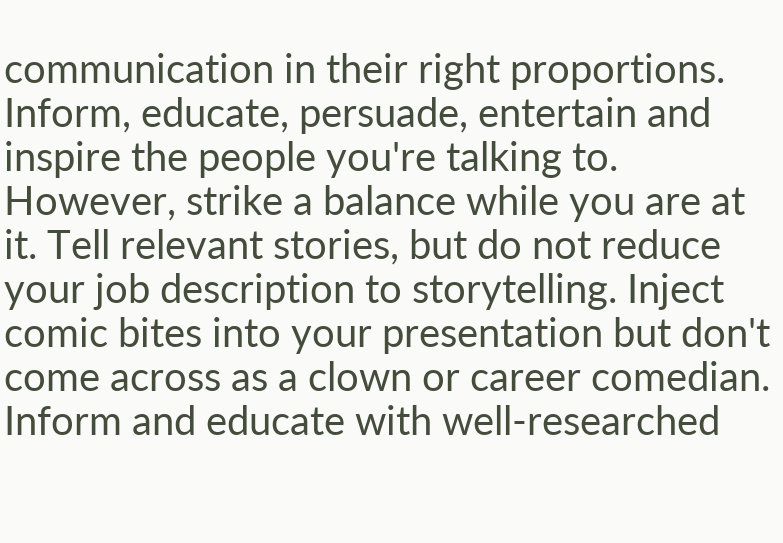communication in their right proportions. Inform, educate, persuade, entertain and inspire the people you're talking to. However, strike a balance while you are at it. Tell relevant stories, but do not reduce your job description to storytelling. Inject comic bites into your presentation but don't come across as a clown or career comedian. Inform and educate with well-researched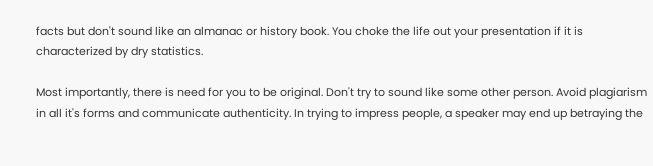facts but don't sound like an almanac or history book. You choke the life out your presentation if it is characterized by dry statistics.

Most importantly, there is need for you to be original. Don't try to sound like some other person. Avoid plagiarism in all it's forms and communicate authenticity. In trying to impress people, a speaker may end up betraying the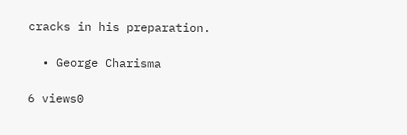cracks in his preparation.

  • George Charisma

6 views0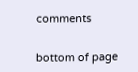comments


bottom of page